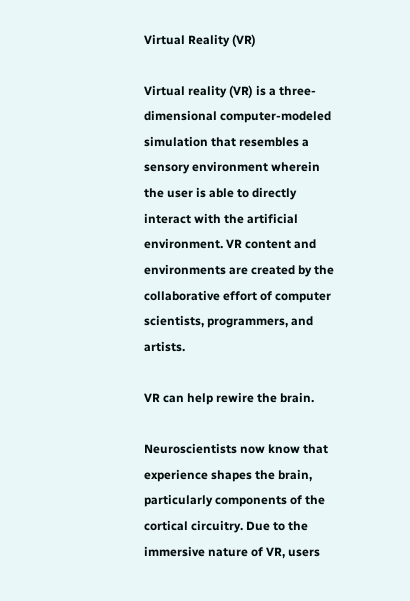Virtual Reality (VR)

Virtual reality (VR) is a three-dimensional computer-modeled simulation that resembles a sensory environment wherein the user is able to directly interact with the artificial environment. VR content and environments are created by the collaborative effort of computer scientists, programmers, and artists.

VR can help rewire the brain.

Neuroscientists now know that experience shapes the brain, particularly components of the cortical circuitry. Due to the immersive nature of VR, users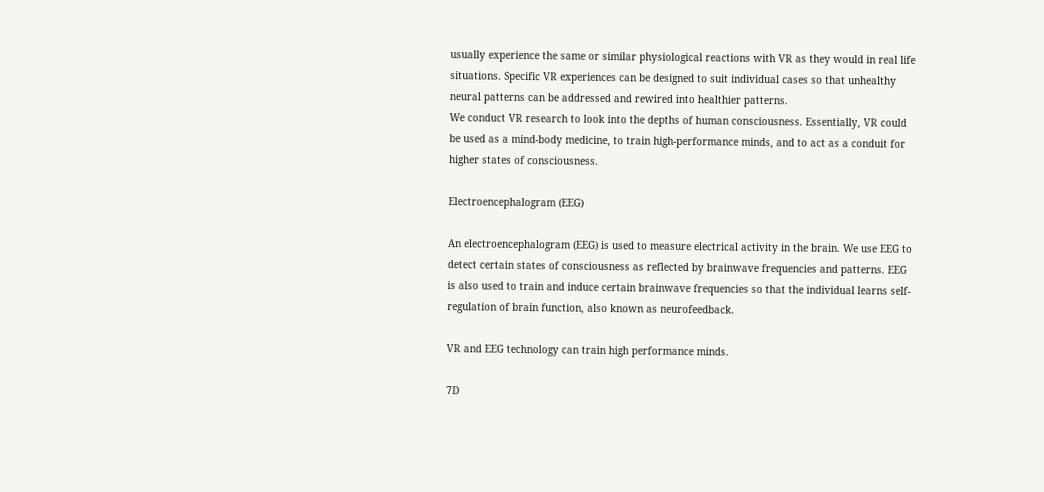usually experience the same or similar physiological reactions with VR as they would in real life situations. Specific VR experiences can be designed to suit individual cases so that unhealthy neural patterns can be addressed and rewired into healthier patterns.
We conduct VR research to look into the depths of human consciousness. Essentially, VR could be used as a mind-body medicine, to train high-performance minds, and to act as a conduit for higher states of consciousness.

Electroencephalogram (EEG)

An electroencephalogram (EEG) is used to measure electrical activity in the brain. We use EEG to detect certain states of consciousness as reflected by brainwave frequencies and patterns. EEG is also used to train and induce certain brainwave frequencies so that the individual learns self-regulation of brain function, also known as neurofeedback.

VR and EEG technology can train high performance minds.

7D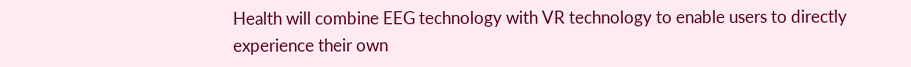Health will combine EEG technology with VR technology to enable users to directly experience their own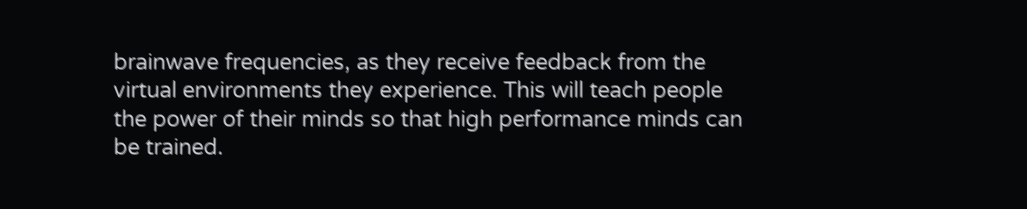brainwave frequencies, as they receive feedback from the virtual environments they experience. This will teach people the power of their minds so that high performance minds can be trained.